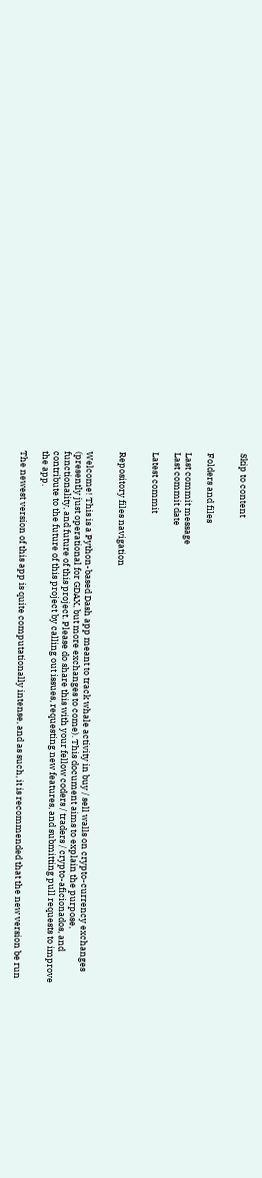Skip to content


Folders and files

Last commit message
Last commit date

Latest commit


Repository files navigation


Welcome! This is a Python-based Dash app meant to track whale activity in buy / sell walls on crypto-currency exchanges (presently just operational for GDAX, but more exchanges to come). This document aims to explain the purpose, functionality, and future of this project. Please do share this with your fellow coders / traders / crypto-aficionados, and contribute to the future of this project by calling out issues, requesting new features, and submitting pull requests to improve the app.

The newest version of this app is quite computationally intense, and as such, it is recommended that the new version be run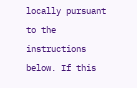locally pursuant to the instructions below. If this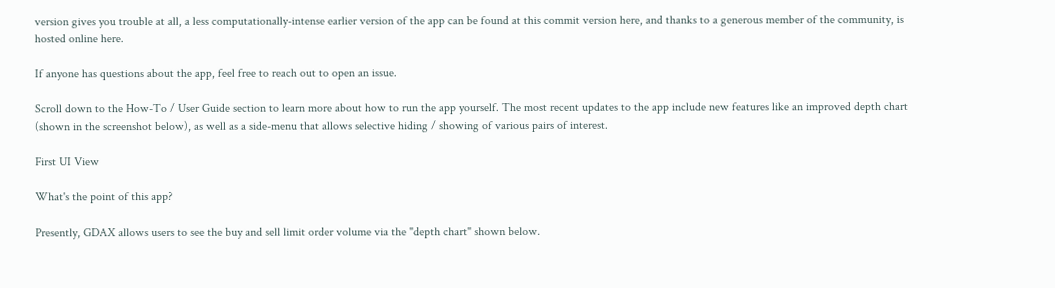version gives you trouble at all, a less computationally-intense earlier version of the app can be found at this commit version here, and thanks to a generous member of the community, is hosted online here.

If anyone has questions about the app, feel free to reach out to open an issue.

Scroll down to the How-To / User Guide section to learn more about how to run the app yourself. The most recent updates to the app include new features like an improved depth chart (shown in the screenshot below), as well as a side-menu that allows selective hiding / showing of various pairs of interest.

First UI View

What's the point of this app?

Presently, GDAX allows users to see the buy and sell limit order volume via the "depth chart" shown below.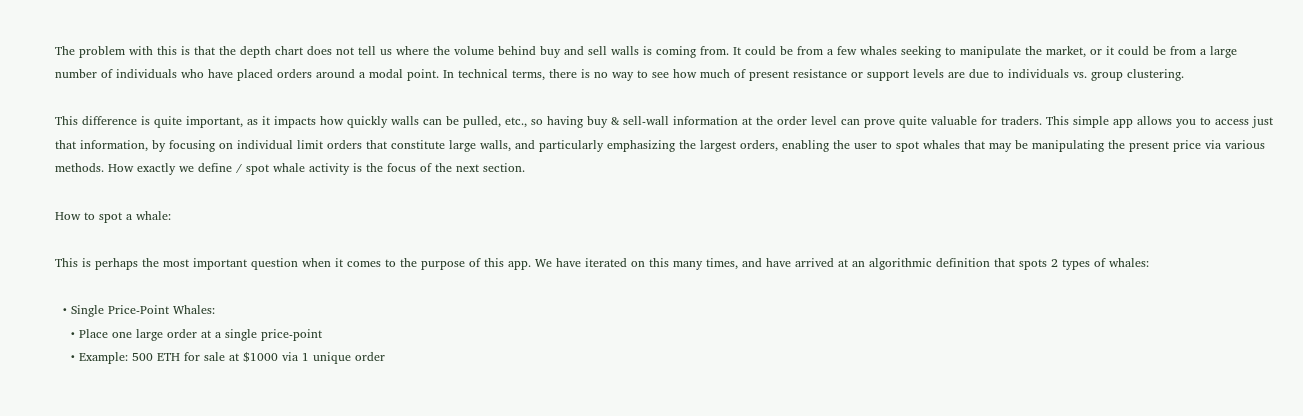The problem with this is that the depth chart does not tell us where the volume behind buy and sell walls is coming from. It could be from a few whales seeking to manipulate the market, or it could be from a large number of individuals who have placed orders around a modal point. In technical terms, there is no way to see how much of present resistance or support levels are due to individuals vs. group clustering.

This difference is quite important, as it impacts how quickly walls can be pulled, etc., so having buy & sell-wall information at the order level can prove quite valuable for traders. This simple app allows you to access just that information, by focusing on individual limit orders that constitute large walls, and particularly emphasizing the largest orders, enabling the user to spot whales that may be manipulating the present price via various methods. How exactly we define / spot whale activity is the focus of the next section.

How to spot a whale:

This is perhaps the most important question when it comes to the purpose of this app. We have iterated on this many times, and have arrived at an algorithmic definition that spots 2 types of whales:

  • Single Price-Point Whales:
    • Place one large order at a single price-point
    • Example: 500 ETH for sale at $1000 via 1 unique order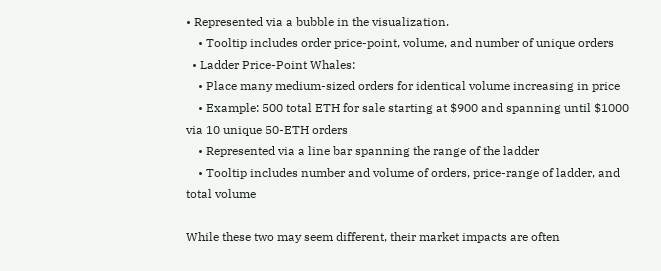• Represented via a bubble in the visualization.
    • Tooltip includes order price-point, volume, and number of unique orders
  • Ladder Price-Point Whales:
    • Place many medium-sized orders for identical volume increasing in price
    • Example: 500 total ETH for sale starting at $900 and spanning until $1000 via 10 unique 50-ETH orders
    • Represented via a line bar spanning the range of the ladder
    • Tooltip includes number and volume of orders, price-range of ladder, and total volume

While these two may seem different, their market impacts are often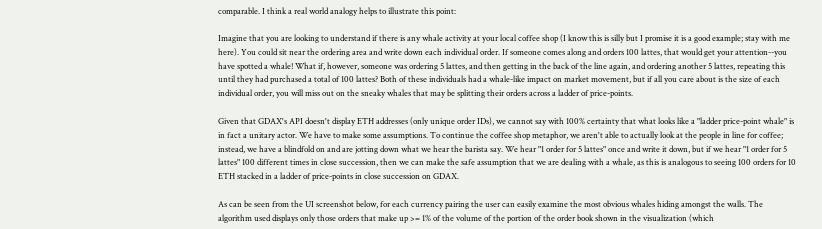comparable. I think a real world analogy helps to illustrate this point:

Imagine that you are looking to understand if there is any whale activity at your local coffee shop (I know this is silly but I promise it is a good example; stay with me here). You could sit near the ordering area and write down each individual order. If someone comes along and orders 100 lattes, that would get your attention--you have spotted a whale! What if, however, someone was ordering 5 lattes, and then getting in the back of the line again, and ordering another 5 lattes, repeating this until they had purchased a total of 100 lattes? Both of these individuals had a whale-like impact on market movement, but if all you care about is the size of each individual order, you will miss out on the sneaky whales that may be splitting their orders across a ladder of price-points.

Given that GDAX's API doesn't display ETH addresses (only unique order IDs), we cannot say with 100% certainty that what looks like a "ladder price-point whale" is in fact a unitary actor. We have to make some assumptions. To continue the coffee shop metaphor, we aren't able to actually look at the people in line for coffee; instead, we have a blindfold on and are jotting down what we hear the barista say. We hear "1 order for 5 lattes" once and write it down, but if we hear "1 order for 5 lattes" 100 different times in close succession, then we can make the safe assumption that we are dealing with a whale, as this is analogous to seeing 100 orders for 10 ETH stacked in a ladder of price-points in close succession on GDAX.

As can be seen from the UI screenshot below, for each currency pairing the user can easily examine the most obvious whales hiding amongst the walls. The algorithm used displays only those orders that make up >= 1% of the volume of the portion of the order book shown in the visualization (which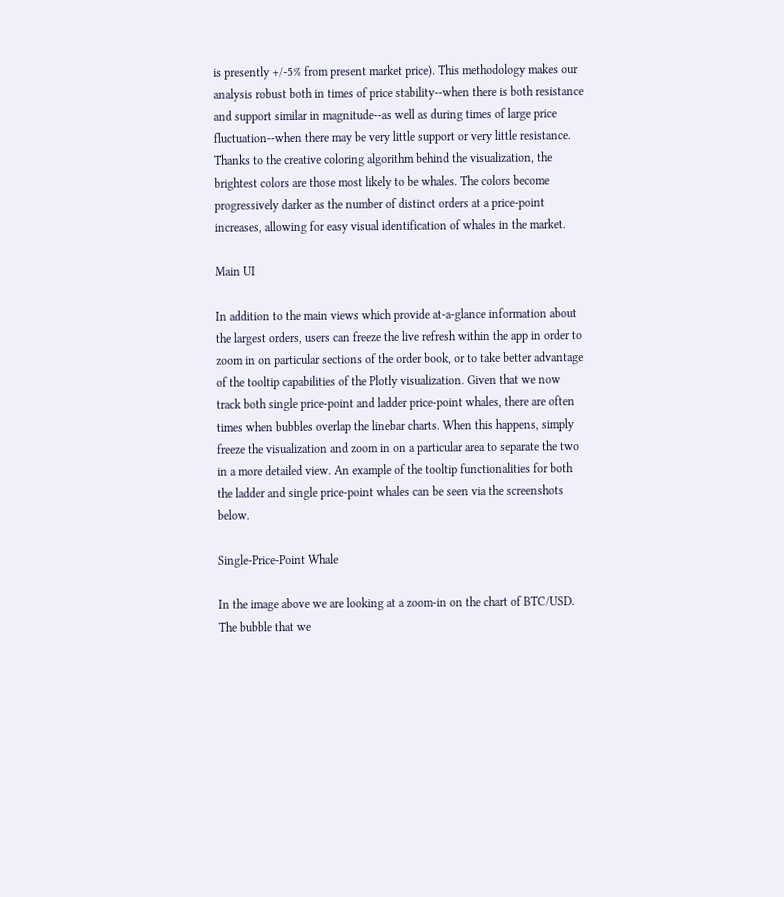is presently +/-5% from present market price). This methodology makes our analysis robust both in times of price stability--when there is both resistance and support similar in magnitude--as well as during times of large price fluctuation--when there may be very little support or very little resistance. Thanks to the creative coloring algorithm behind the visualization, the brightest colors are those most likely to be whales. The colors become progressively darker as the number of distinct orders at a price-point increases, allowing for easy visual identification of whales in the market.

Main UI

In addition to the main views which provide at-a-glance information about the largest orders, users can freeze the live refresh within the app in order to zoom in on particular sections of the order book, or to take better advantage of the tooltip capabilities of the Plotly visualization. Given that we now track both single price-point and ladder price-point whales, there are often times when bubbles overlap the linebar charts. When this happens, simply freeze the visualization and zoom in on a particular area to separate the two in a more detailed view. An example of the tooltip functionalities for both the ladder and single price-point whales can be seen via the screenshots below.

Single-Price-Point Whale

In the image above we are looking at a zoom-in on the chart of BTC/USD. The bubble that we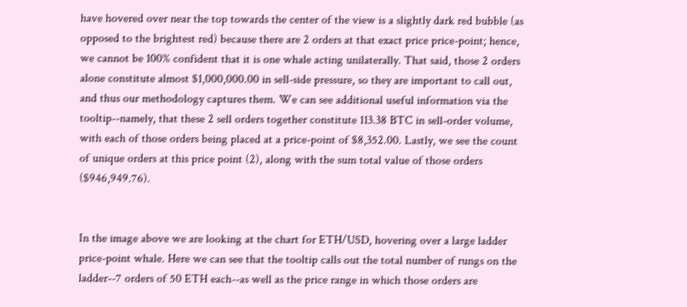have hovered over near the top towards the center of the view is a slightly dark red bubble (as opposed to the brightest red) because there are 2 orders at that exact price price-point; hence, we cannot be 100% confident that it is one whale acting unilaterally. That said, those 2 orders alone constitute almost $1,000,000.00 in sell-side pressure, so they are important to call out, and thus our methodology captures them. We can see additional useful information via the tooltip--namely, that these 2 sell orders together constitute 113.38 BTC in sell-order volume, with each of those orders being placed at a price-point of $8,352.00. Lastly, we see the count of unique orders at this price point (2), along with the sum total value of those orders ($946,949.76).


In the image above we are looking at the chart for ETH/USD, hovering over a large ladder price-point whale. Here we can see that the tooltip calls out the total number of rungs on the ladder--7 orders of 50 ETH each--as well as the price range in which those orders are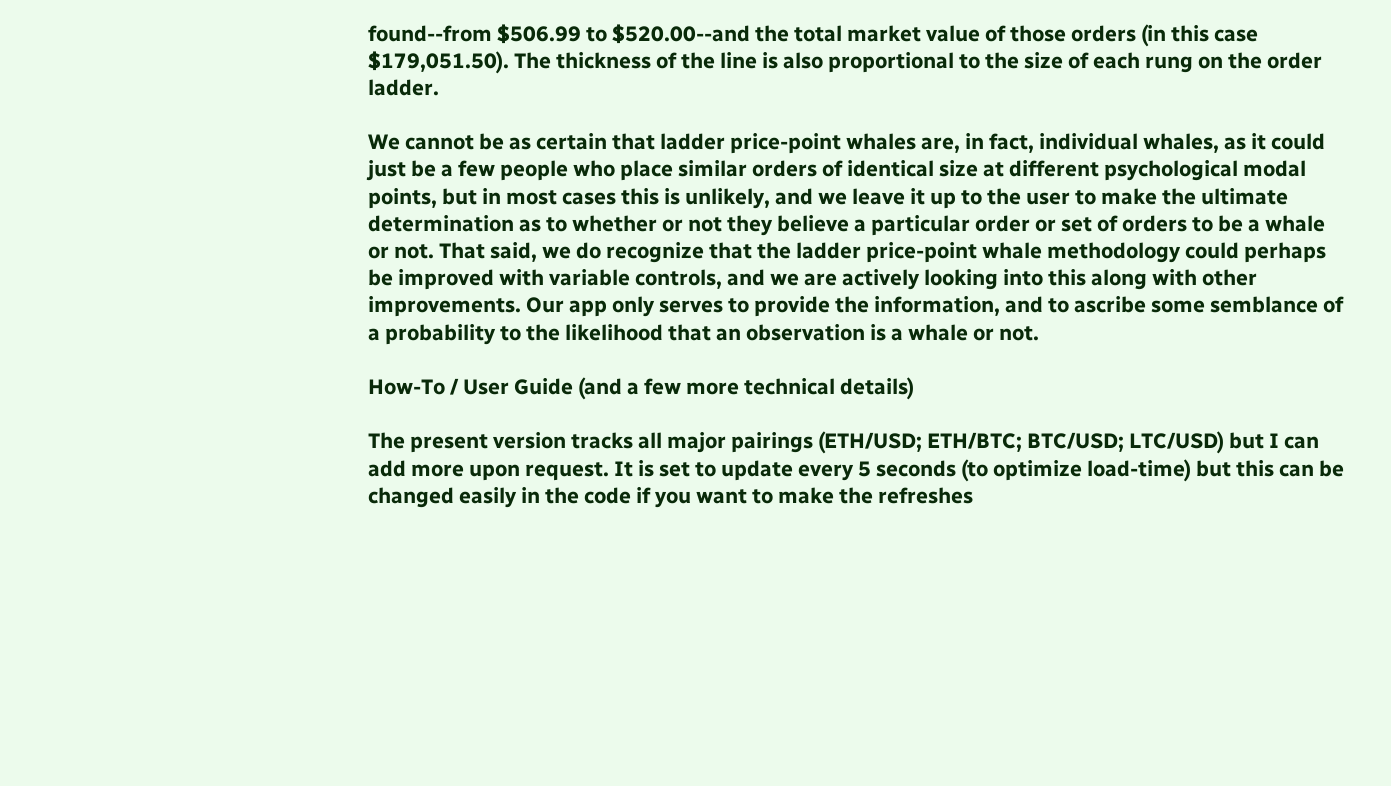found--from $506.99 to $520.00--and the total market value of those orders (in this case $179,051.50). The thickness of the line is also proportional to the size of each rung on the order ladder.

We cannot be as certain that ladder price-point whales are, in fact, individual whales, as it could just be a few people who place similar orders of identical size at different psychological modal points, but in most cases this is unlikely, and we leave it up to the user to make the ultimate determination as to whether or not they believe a particular order or set of orders to be a whale or not. That said, we do recognize that the ladder price-point whale methodology could perhaps be improved with variable controls, and we are actively looking into this along with other improvements. Our app only serves to provide the information, and to ascribe some semblance of a probability to the likelihood that an observation is a whale or not.

How-To / User Guide (and a few more technical details)

The present version tracks all major pairings (ETH/USD; ETH/BTC; BTC/USD; LTC/USD) but I can add more upon request. It is set to update every 5 seconds (to optimize load-time) but this can be changed easily in the code if you want to make the refreshes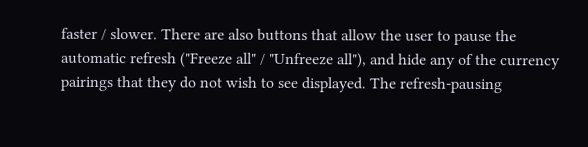faster / slower. There are also buttons that allow the user to pause the automatic refresh ("Freeze all" / "Unfreeze all"), and hide any of the currency pairings that they do not wish to see displayed. The refresh-pausing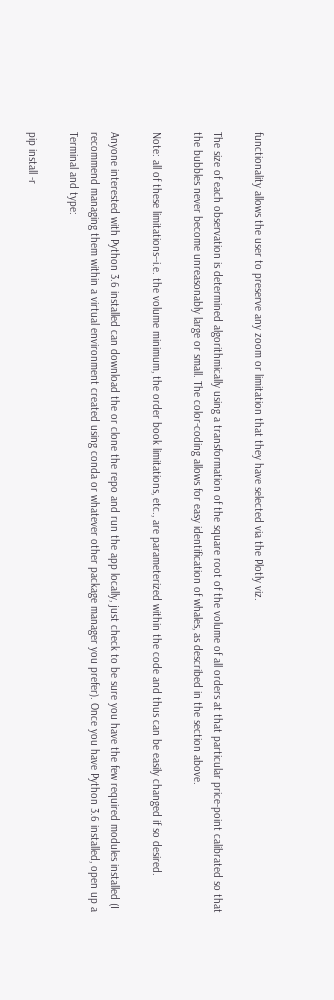functionality allows the user to preserve any zoom or limitation that they have selected via the Plotly viz.

The size of each observation is determined algorithmically using a transformation of the square root of the volume of all orders at that particular price-point calibrated so that the bubbles never become unreasonably large or small. The color-coding allows for easy identification of whales, as described in the section above.

Note: all of these limitations--i.e. the volume minimum, the order book limitations, etc., are parameterized within the code and thus can be easily changed if so desired.

Anyone interested with Python 3.6 installed can download the or clone the repo and run the app locally, just check to be sure you have the few required modules installed (I recommend managing them within a virtual environment created using conda or whatever other package manager you prefer). Once you have Python 3.6 installed, open up a Terminal and type:

pip install -r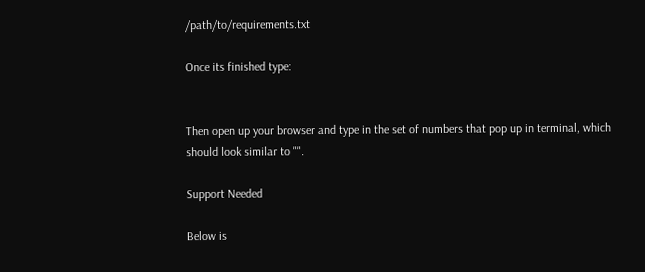/path/to/requirements.txt

Once its finished type:


Then open up your browser and type in the set of numbers that pop up in terminal, which should look similar to "".

Support Needed

Below is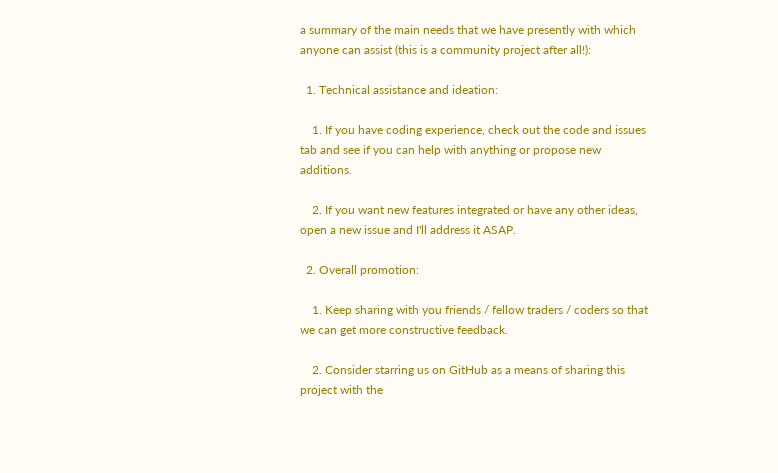a summary of the main needs that we have presently with which anyone can assist (this is a community project after all!):

  1. Technical assistance and ideation:

    1. If you have coding experience, check out the code and issues tab and see if you can help with anything or propose new additions.

    2. If you want new features integrated or have any other ideas, open a new issue and I'll address it ASAP.

  2. Overall promotion:

    1. Keep sharing with you friends / fellow traders / coders so that we can get more constructive feedback.

    2. Consider starring us on GitHub as a means of sharing this project with the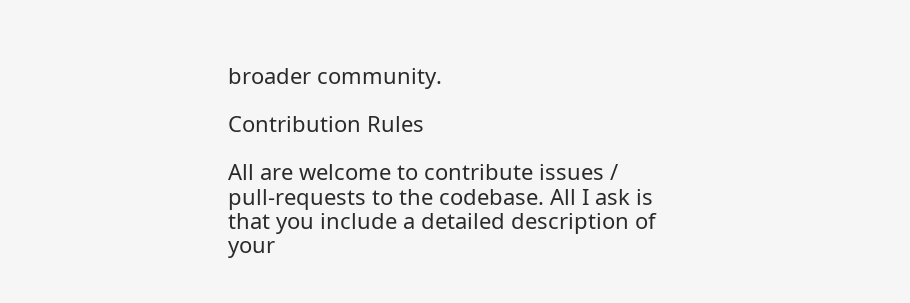broader community.

Contribution Rules

All are welcome to contribute issues / pull-requests to the codebase. All I ask is that you include a detailed description of your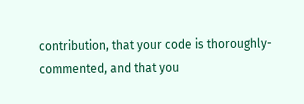contribution, that your code is thoroughly-commented, and that you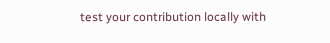test your contribution locally with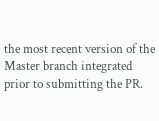the most recent version of the Master branch integrated prior to submitting the PR.